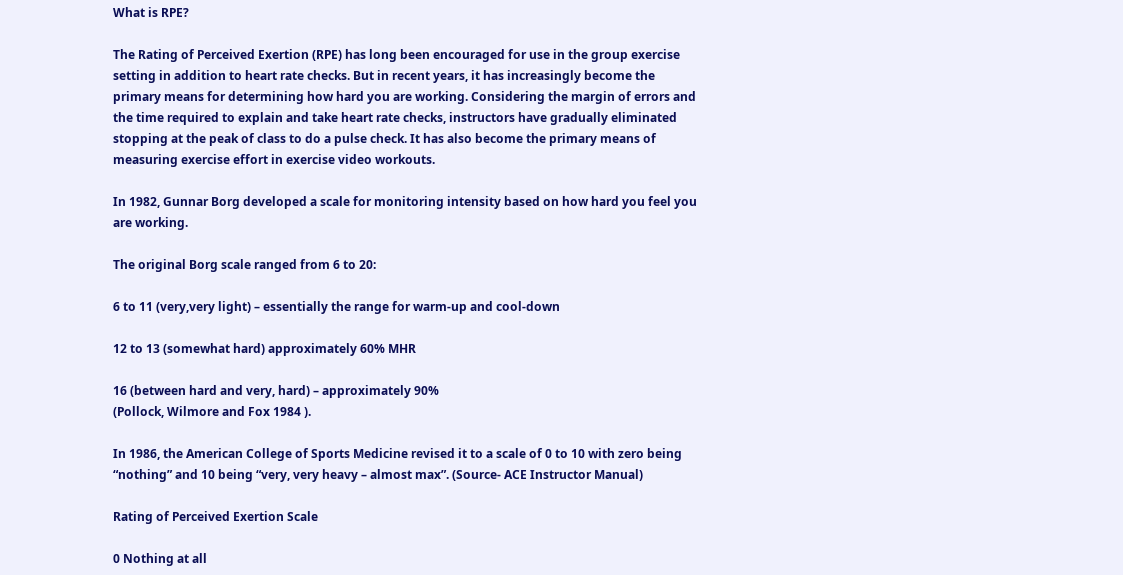What is RPE?

The Rating of Perceived Exertion (RPE) has long been encouraged for use in the group exercise setting in addition to heart rate checks. But in recent years, it has increasingly become the primary means for determining how hard you are working. Considering the margin of errors and the time required to explain and take heart rate checks, instructors have gradually eliminated stopping at the peak of class to do a pulse check. It has also become the primary means of measuring exercise effort in exercise video workouts.

In 1982, Gunnar Borg developed a scale for monitoring intensity based on how hard you feel you are working.

The original Borg scale ranged from 6 to 20:

6 to 11 (very,very light) – essentially the range for warm-up and cool-down

12 to 13 (somewhat hard) approximately 60% MHR

16 (between hard and very, hard) – approximately 90%
(Pollock, Wilmore and Fox 1984 ).

In 1986, the American College of Sports Medicine revised it to a scale of 0 to 10 with zero being “nothing” and 10 being “very, very heavy – almost max”. (Source- ACE Instructor Manual)

Rating of Perceived Exertion Scale

0 Nothing at all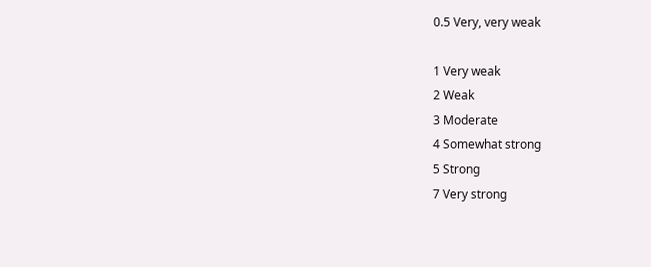0.5 Very, very weak

1 Very weak
2 Weak
3 Moderate
4 Somewhat strong
5 Strong
7 Very strong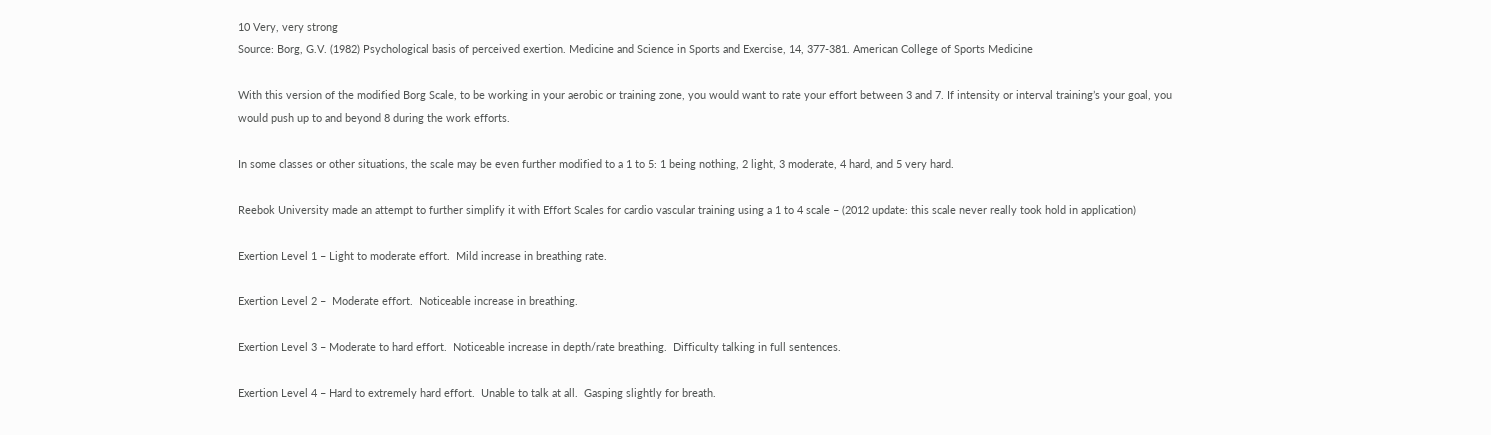10 Very, very strong
Source: Borg, G.V. (1982) Psychological basis of perceived exertion. Medicine and Science in Sports and Exercise, 14, 377-381. American College of Sports Medicine

With this version of the modified Borg Scale, to be working in your aerobic or training zone, you would want to rate your effort between 3 and 7. If intensity or interval training’s your goal, you would push up to and beyond 8 during the work efforts.

In some classes or other situations, the scale may be even further modified to a 1 to 5: 1 being nothing, 2 light, 3 moderate, 4 hard, and 5 very hard.

Reebok University made an attempt to further simplify it with Effort Scales for cardio vascular training using a 1 to 4 scale – (2012 update: this scale never really took hold in application)

Exertion Level 1 – Light to moderate effort.  Mild increase in breathing rate.

Exertion Level 2 –  Moderate effort.  Noticeable increase in breathing.

Exertion Level 3 – Moderate to hard effort.  Noticeable increase in depth/rate breathing.  Difficulty talking in full sentences.

Exertion Level 4 – Hard to extremely hard effort.  Unable to talk at all.  Gasping slightly for breath.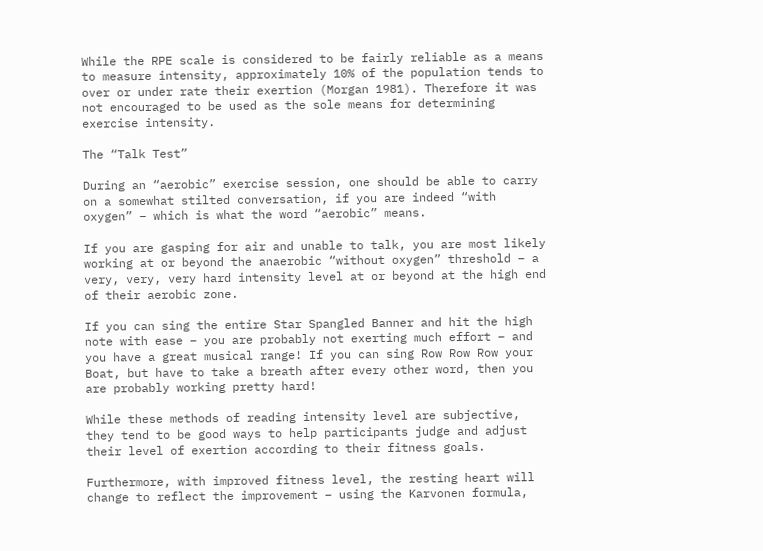While the RPE scale is considered to be fairly reliable as a means to measure intensity, approximately 10% of the population tends to over or under rate their exertion (Morgan 1981). Therefore it was not encouraged to be used as the sole means for determining exercise intensity.

The “Talk Test”

During an “aerobic” exercise session, one should be able to carry on a somewhat stilted conversation, if you are indeed “with oxygen” – which is what the word “aerobic” means.

If you are gasping for air and unable to talk, you are most likely working at or beyond the anaerobic “without oxygen” threshold – a very, very, very hard intensity level at or beyond at the high end of their aerobic zone.

If you can sing the entire Star Spangled Banner and hit the high note with ease – you are probably not exerting much effort – and you have a great musical range! If you can sing Row Row Row your Boat, but have to take a breath after every other word, then you are probably working pretty hard!

While these methods of reading intensity level are subjective, they tend to be good ways to help participants judge and adjust their level of exertion according to their fitness goals.

Furthermore, with improved fitness level, the resting heart will change to reflect the improvement – using the Karvonen formula,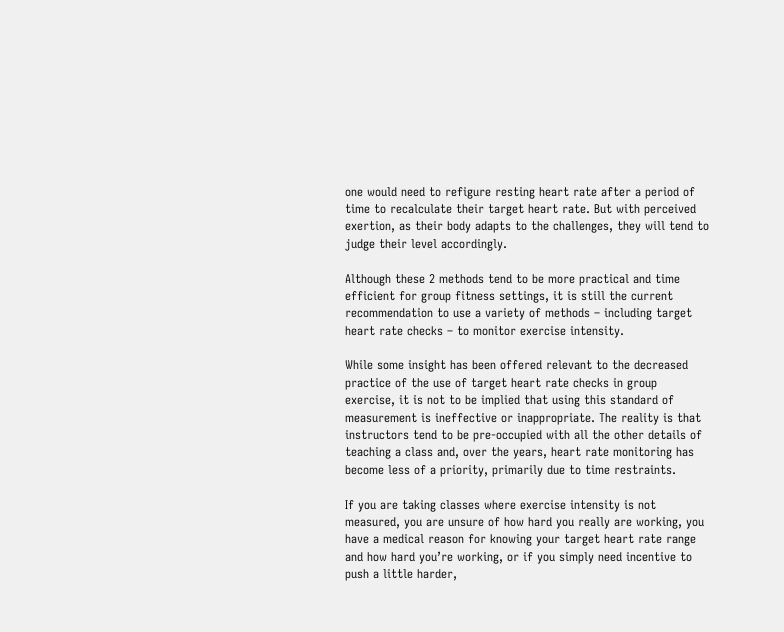one would need to refigure resting heart rate after a period of time to recalculate their target heart rate. But with perceived exertion, as their body adapts to the challenges, they will tend to judge their level accordingly.

Although these 2 methods tend to be more practical and time efficient for group fitness settings, it is still the current recommendation to use a variety of methods – including target heart rate checks – to monitor exercise intensity.

While some insight has been offered relevant to the decreased practice of the use of target heart rate checks in group exercise, it is not to be implied that using this standard of measurement is ineffective or inappropriate. The reality is that instructors tend to be pre-occupied with all the other details of teaching a class and, over the years, heart rate monitoring has become less of a priority, primarily due to time restraints.

If you are taking classes where exercise intensity is not measured, you are unsure of how hard you really are working, you have a medical reason for knowing your target heart rate range and how hard you’re working, or if you simply need incentive to push a little harder,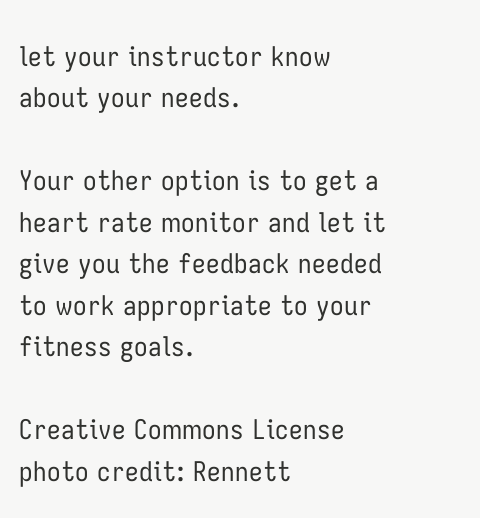let your instructor know about your needs.

Your other option is to get a heart rate monitor and let it give you the feedback needed to work appropriate to your fitness goals.

Creative Commons License photo credit: Rennett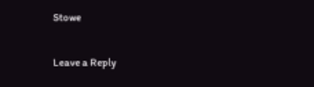Stowe

Leave a Reply